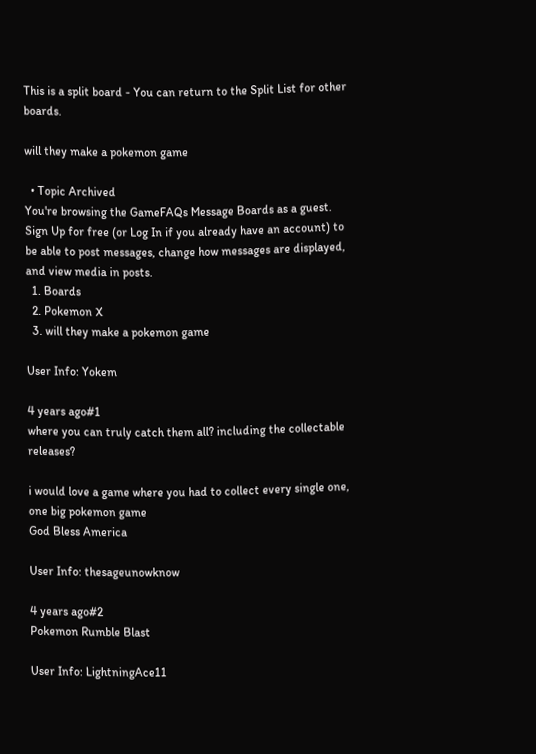This is a split board - You can return to the Split List for other boards.

will they make a pokemon game

  • Topic Archived
You're browsing the GameFAQs Message Boards as a guest. Sign Up for free (or Log In if you already have an account) to be able to post messages, change how messages are displayed, and view media in posts.
  1. Boards
  2. Pokemon X
  3. will they make a pokemon game

User Info: Yokem

4 years ago#1
where you can truly catch them all? including the collectable releases?

i would love a game where you had to collect every single one, one big pokemon game
God Bless America

User Info: thesageunowknow

4 years ago#2
Pokemon Rumble Blast

User Info: LightningAce11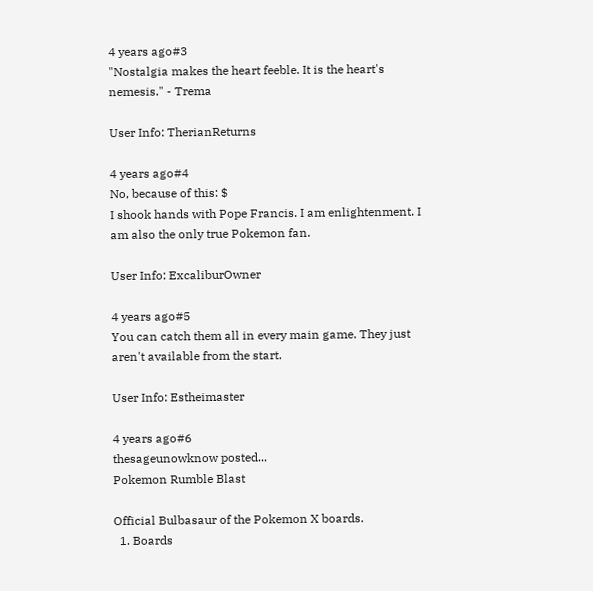4 years ago#3
"Nostalgia makes the heart feeble. It is the heart's nemesis." - Trema

User Info: TherianReturns

4 years ago#4
No, because of this: $
I shook hands with Pope Francis. I am enlightenment. I am also the only true Pokemon fan.

User Info: ExcaliburOwner

4 years ago#5
You can catch them all in every main game. They just aren't available from the start.

User Info: Estheimaster

4 years ago#6
thesageunowknow posted...
Pokemon Rumble Blast

Official Bulbasaur of the Pokemon X boards.
  1. Boards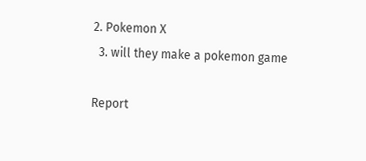2. Pokemon X
  3. will they make a pokemon game

Report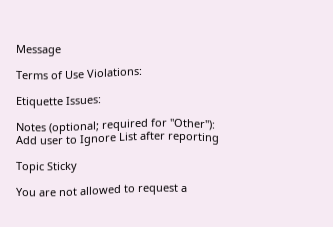Message

Terms of Use Violations:

Etiquette Issues:

Notes (optional; required for "Other"):
Add user to Ignore List after reporting

Topic Sticky

You are not allowed to request a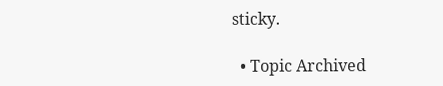sticky.

  • Topic Archived